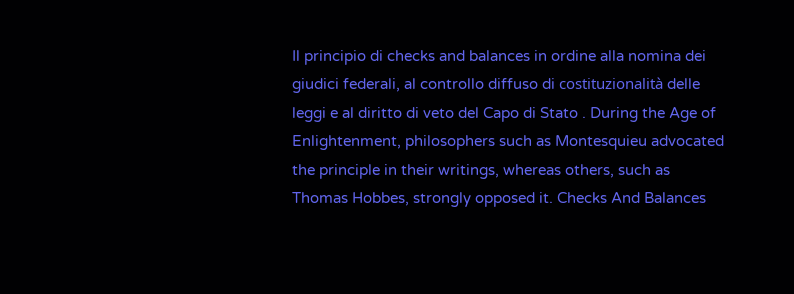Il principio di checks and balances in ordine alla nomina dei giudici federali, al controllo diffuso di costituzionalità delle leggi e al diritto di veto del Capo di Stato . During the Age of Enlightenment, philosophers such as Montesquieu advocated the principle in their writings, whereas others, such as Thomas Hobbes, strongly opposed it. Checks And Balances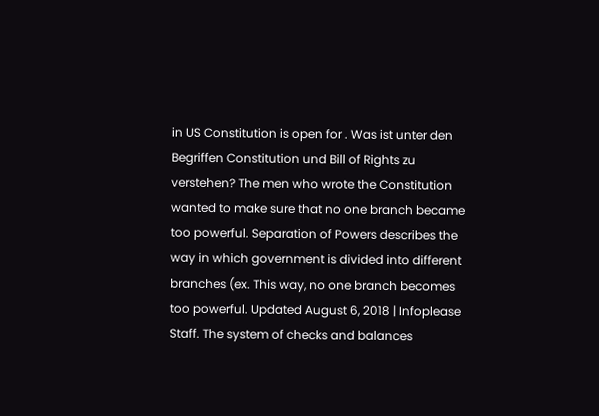in US Constitution is open for . Was ist unter den Begriffen Constitution und Bill of Rights zu verstehen? The men who wrote the Constitution wanted to make sure that no one branch became too powerful. Separation of Powers describes the way in which government is divided into different branches (ex. This way, no one branch becomes too powerful. Updated August 6, 2018 | Infoplease Staff. The system of checks and balances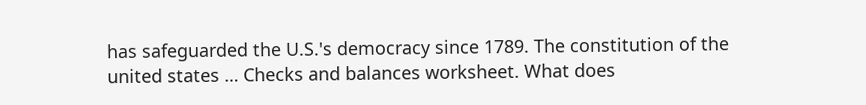has safeguarded the U.S.'s democracy since 1789. The constitution of the united states … Checks and balances worksheet. What does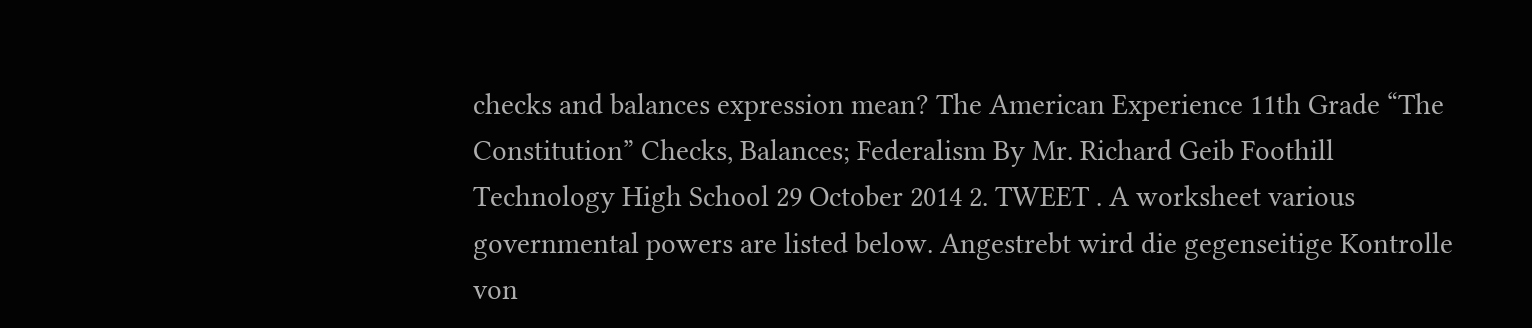checks and balances expression mean? The American Experience 11th Grade “The Constitution” Checks, Balances; Federalism By Mr. Richard Geib Foothill Technology High School 29 October 2014 2. TWEET . A worksheet various governmental powers are listed below. Angestrebt wird die gegenseitige Kontrolle von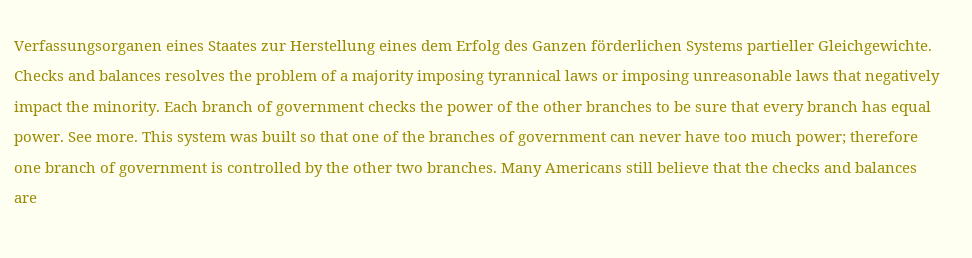Verfassungsorganen eines Staates zur Herstellung eines dem Erfolg des Ganzen förderlichen Systems partieller Gleichgewichte. Checks and balances resolves the problem of a majority imposing tyrannical laws or imposing unreasonable laws that negatively impact the minority. Each branch of government checks the power of the other branches to be sure that every branch has equal power. See more. This system was built so that one of the branches of government can never have too much power; therefore one branch of government is controlled by the other two branches. Many Americans still believe that the checks and balances are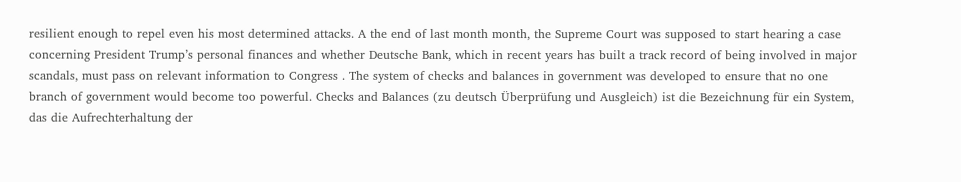resilient enough to repel even his most determined attacks. A the end of last month month, the Supreme Court was supposed to start hearing a case concerning President Trump’s personal finances and whether Deutsche Bank, which in recent years has built a track record of being involved in major scandals, must pass on relevant information to Congress . The system of checks and balances in government was developed to ensure that no one branch of government would become too powerful. Checks and Balances (zu deutsch Überprüfung und Ausgleich) ist die Bezeichnung für ein System, das die Aufrechterhaltung der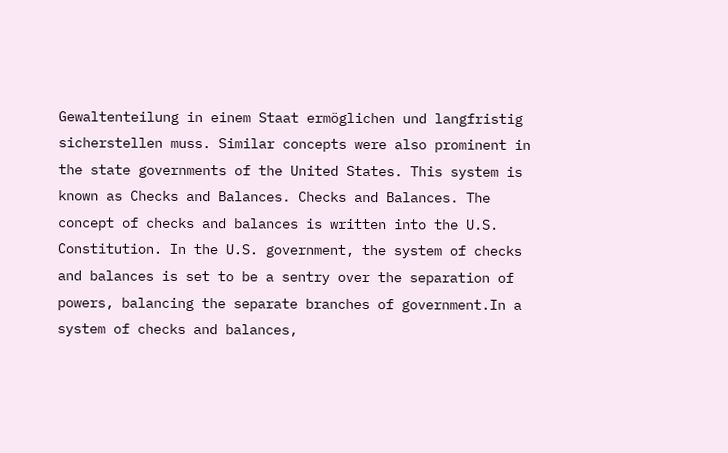Gewaltenteilung in einem Staat ermöglichen und langfristig sicherstellen muss. Similar concepts were also prominent in the state governments of the United States. This system is known as Checks and Balances. Checks and Balances. The concept of checks and balances is written into the U.S. Constitution. In the U.S. government, the system of checks and balances is set to be a sentry over the separation of powers, balancing the separate branches of government.In a system of checks and balances,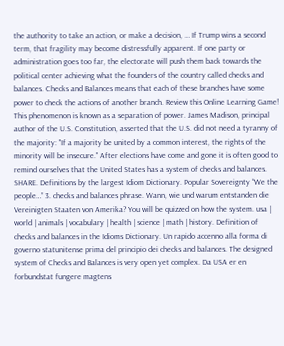the authority to take an action, or make a decision, … If Trump wins a second term, that fragility may become distressfully apparent. If one party or administration goes too far, the electorate will push them back towards the political center achieving what the founders of the country called checks and balances. Checks and Balances means that each of these branches have some power to check the actions of another branch. Review this Online Learning Game! This phenomenon is known as a separation of power. James Madison, principal author of the U.S. Constitution, asserted that the U.S. did not need a tyranny of the majority: "If a majority be united by a common interest, the rights of the minority will be insecure." After elections have come and gone it is often good to remind ourselves that the United States has a system of checks and balances. SHARE. Definitions by the largest Idiom Dictionary. Popular Sovereignty “We the people…” 3. checks and balances phrase. Wann, wie und warum entstanden die Vereinigten Staaten von Amerika? You will be quizzed on how the system. usa | world | animals | vocabulary | health | science | math | history. Definition of checks and balances in the Idioms Dictionary. Un rapido accenno alla forma di governo statunitense prima del principio dei checks and balances. The designed system of Checks and Balances is very open yet complex. Da USA er en forbundstat fungere magtens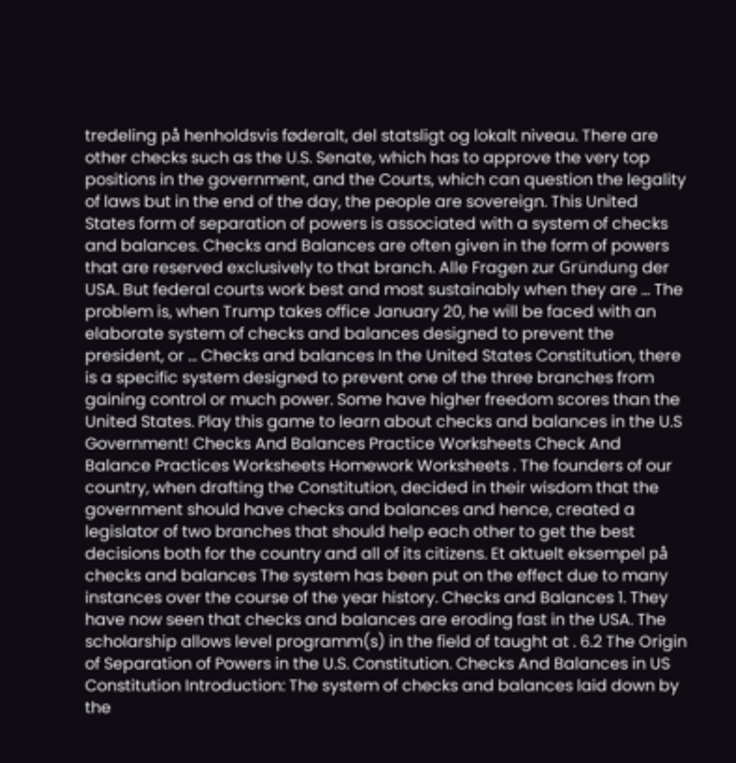tredeling på henholdsvis føderalt, del statsligt og lokalt niveau. There are other checks such as the U.S. Senate, which has to approve the very top positions in the government, and the Courts, which can question the legality of laws but in the end of the day, the people are sovereign. This United States form of separation of powers is associated with a system of checks and balances. Checks and Balances are often given in the form of powers that are reserved exclusively to that branch. Alle Fragen zur Gründung der USA. But federal courts work best and most sustainably when they are … The problem is, when Trump takes office January 20, he will be faced with an elaborate system of checks and balances designed to prevent the president, or … Checks and balances In the United States Constitution, there is a specific system designed to prevent one of the three branches from gaining control or much power. Some have higher freedom scores than the United States. Play this game to learn about checks and balances in the U.S Government! Checks And Balances Practice Worksheets Check And Balance Practices Worksheets Homework Worksheets . The founders of our country, when drafting the Constitution, decided in their wisdom that the government should have checks and balances and hence, created a legislator of two branches that should help each other to get the best decisions both for the country and all of its citizens. Et aktuelt eksempel på checks and balances The system has been put on the effect due to many instances over the course of the year history. Checks and Balances 1. They have now seen that checks and balances are eroding fast in the USA. The scholarship allows level programm(s) in the field of taught at . 6.2 The Origin of Separation of Powers in the U.S. Constitution. Checks And Balances in US Constitution Introduction: The system of checks and balances laid down by the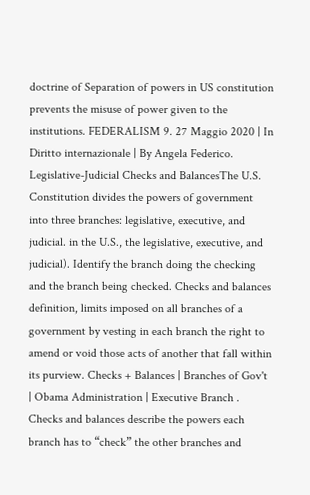doctrine of Separation of powers in US constitution prevents the misuse of power given to the institutions. FEDERALISM 9. 27 Maggio 2020 | In Diritto internazionale | By Angela Federico. Legislative-Judicial Checks and BalancesThe U.S. Constitution divides the powers of government into three branches: legislative, executive, and judicial. in the U.S., the legislative, executive, and judicial). Identify the branch doing the checking and the branch being checked. Checks and balances definition, limits imposed on all branches of a government by vesting in each branch the right to amend or void those acts of another that fall within its purview. Checks + Balances | Branches of Gov't | Obama Administration | Executive Branch . Checks and balances describe the powers each branch has to “check” the other branches and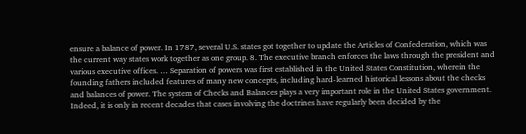ensure a balance of power. In 1787, several U.S. states got together to update the Articles of Confederation, which was the current way states work together as one group. 8. The executive branch enforces the laws through the president and various executive offices. … Separation of powers was first established in the United States Constitution, wherein the founding fathers included features of many new concepts, including hard-learned historical lessons about the checks and balances of power. The system of Checks and Balances plays a very important role in the United States government. Indeed, it is only in recent decades that cases involving the doctrines have regularly been decided by the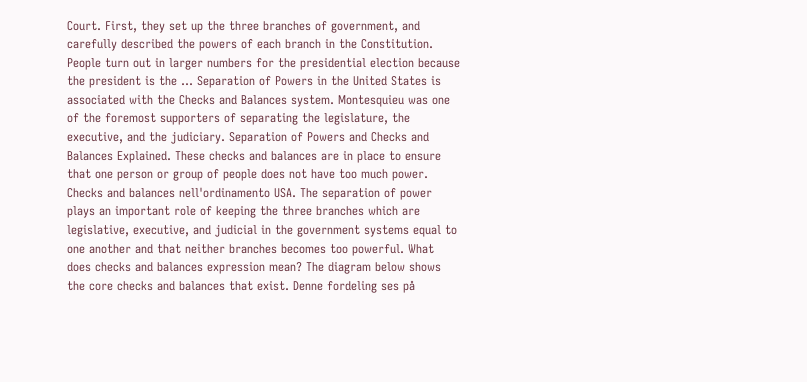Court. First, they set up the three branches of government, and carefully described the powers of each branch in the Constitution. People turn out in larger numbers for the presidential election because the president is the … Separation of Powers in the United States is associated with the Checks and Balances system. Montesquieu was one of the foremost supporters of separating the legislature, the executive, and the judiciary. Separation of Powers and Checks and Balances Explained. These checks and balances are in place to ensure that one person or group of people does not have too much power. Checks and balances nell'ordinamento USA. The separation of power plays an important role of keeping the three branches which are legislative, executive, and judicial in the government systems equal to one another and that neither branches becomes too powerful. What does checks and balances expression mean? The diagram below shows the core checks and balances that exist. Denne fordeling ses på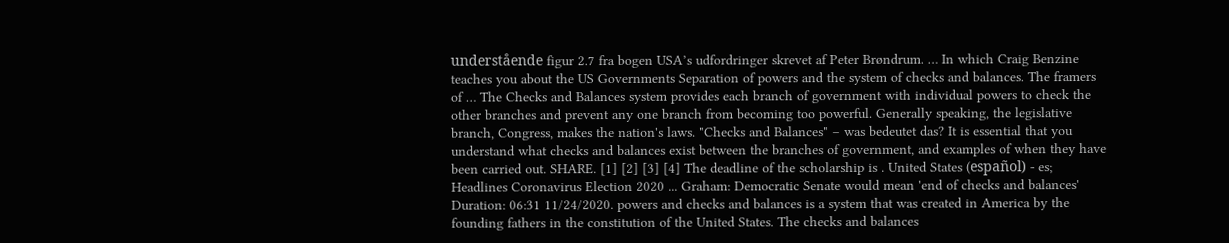understående figur 2.7 fra bogen USA’s udfordringer skrevet af Peter Brøndrum. … In which Craig Benzine teaches you about the US Governments Separation of powers and the system of checks and balances. The framers of … The Checks and Balances system provides each branch of government with individual powers to check the other branches and prevent any one branch from becoming too powerful. Generally speaking, the legislative branch, Congress, makes the nation's laws. "Checks and Balances" – was bedeutet das? It is essential that you understand what checks and balances exist between the branches of government, and examples of when they have been carried out. SHARE. [1] [2] [3] [4] The deadline of the scholarship is . United States (español) - es; Headlines Coronavirus Election 2020 ... Graham: Democratic Senate would mean 'end of checks and balances' Duration: 06:31 11/24/2020. powers and checks and balances is a system that was created in America by the founding fathers in the constitution of the United States. The checks and balances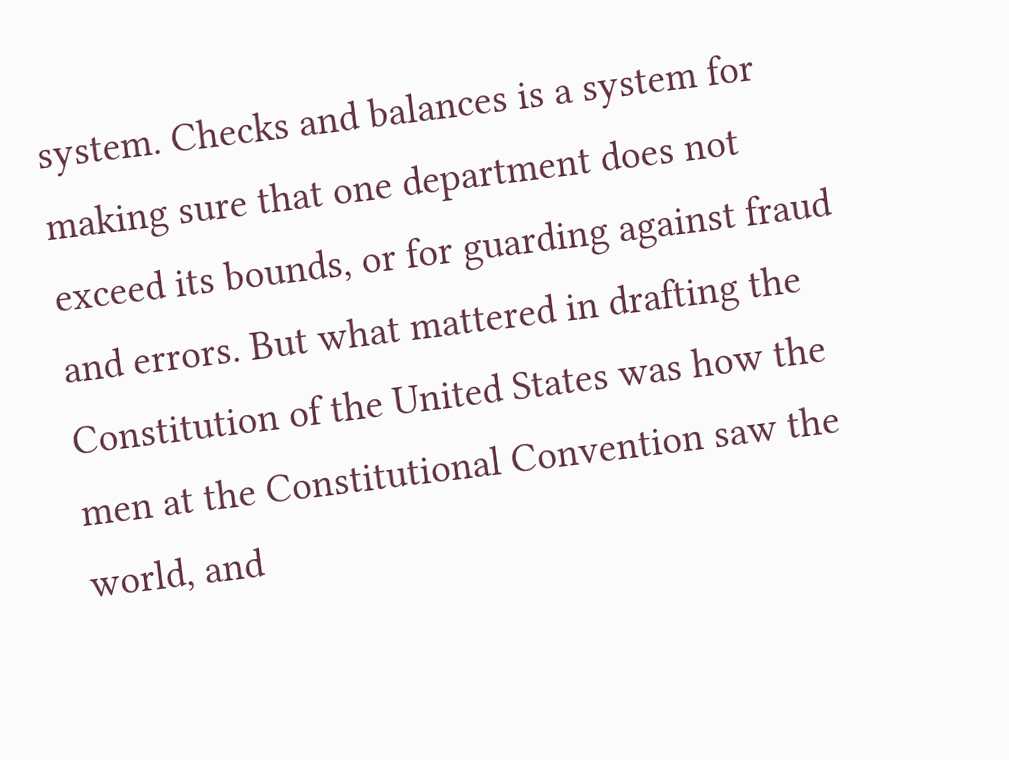system. Checks and balances is a system for making sure that one department does not exceed its bounds, or for guarding against fraud and errors. But what mattered in drafting the Constitution of the United States was how the men at the Constitutional Convention saw the world, and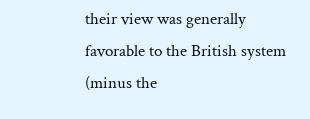their view was generally favorable to the British system (minus the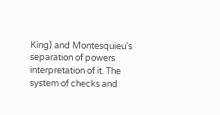King) and Montesquieu's separation of powers interpretation of it. The system of checks and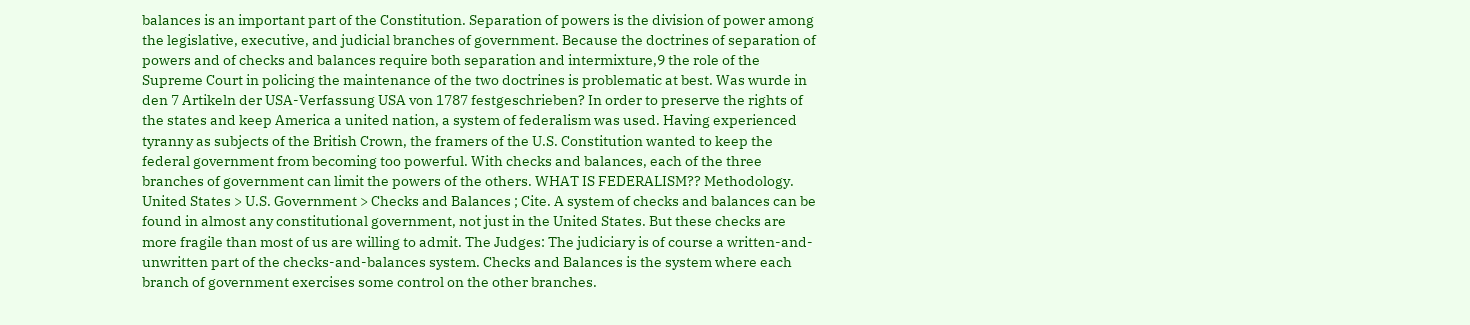balances is an important part of the Constitution. Separation of powers is the division of power among the legislative, executive, and judicial branches of government. Because the doctrines of separation of powers and of checks and balances require both separation and intermixture,9 the role of the Supreme Court in policing the maintenance of the two doctrines is problematic at best. Was wurde in den 7 Artikeln der USA-Verfassung USA von 1787 festgeschrieben? In order to preserve the rights of the states and keep America a united nation, a system of federalism was used. Having experienced tyranny as subjects of the British Crown, the framers of the U.S. Constitution wanted to keep the federal government from becoming too powerful. With checks and balances, each of the three branches of government can limit the powers of the others. WHAT IS FEDERALISM?? Methodology. United States > U.S. Government > Checks and Balances ; Cite. A system of checks and balances can be found in almost any constitutional government, not just in the United States. But these checks are more fragile than most of us are willing to admit. The Judges: The judiciary is of course a written-and-unwritten part of the checks-and-balances system. Checks and Balances is the system where each branch of government exercises some control on the other branches.